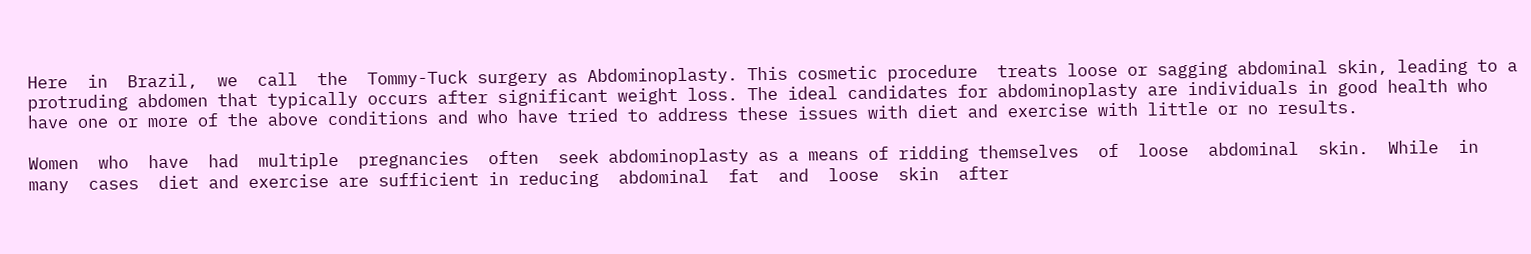Here  in  Brazil,  we  call  the  Tommy-Tuck surgery as Abdominoplasty. This cosmetic procedure  treats loose or sagging abdominal skin, leading to a protruding abdomen that typically occurs after significant weight loss. The ideal candidates for abdominoplasty are individuals in good health who have one or more of the above conditions and who have tried to address these issues with diet and exercise with little or no results.

Women  who  have  had  multiple  pregnancies  often  seek abdominoplasty as a means of ridding themselves  of  loose  abdominal  skin.  While  in  many  cases  diet and exercise are sufficient in reducing  abdominal  fat  and  loose  skin  after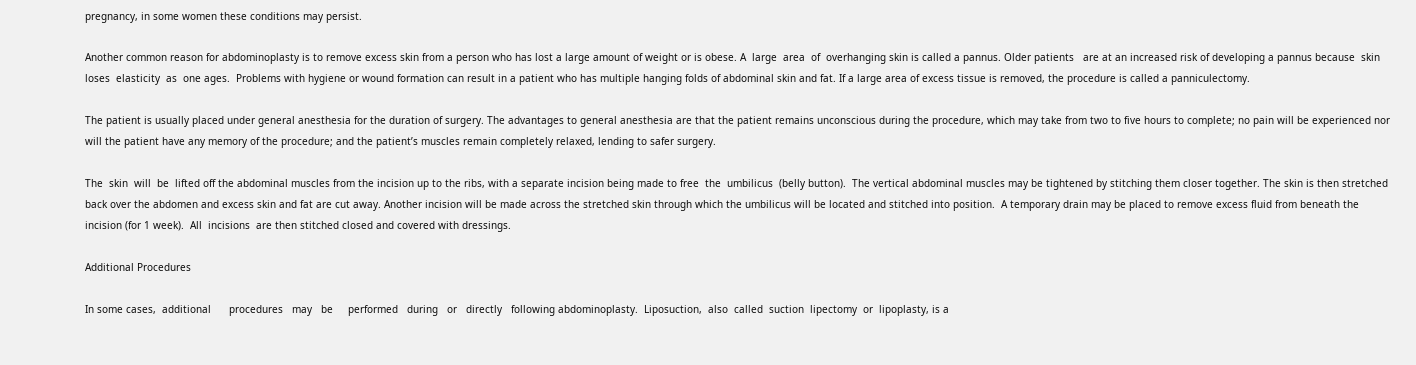pregnancy, in some women these conditions may persist.

Another common reason for abdominoplasty is to remove excess skin from a person who has lost a large amount of weight or is obese. A  large  area  of  overhanging skin is called a pannus. Older patients   are at an increased risk of developing a pannus because  skin  loses  elasticity  as  one ages.  Problems with hygiene or wound formation can result in a patient who has multiple hanging folds of abdominal skin and fat. If a large area of excess tissue is removed, the procedure is called a panniculectomy.

The patient is usually placed under general anesthesia for the duration of surgery. The advantages to general anesthesia are that the patient remains unconscious during the procedure, which may take from two to five hours to complete; no pain will be experienced nor will the patient have any memory of the procedure; and the patient’s muscles remain completely relaxed, lending to safer surgery.

The  skin  will  be  lifted off the abdominal muscles from the incision up to the ribs, with a separate incision being made to free  the  umbilicus  (belly button).  The vertical abdominal muscles may be tightened by stitching them closer together. The skin is then stretched back over the abdomen and excess skin and fat are cut away. Another incision will be made across the stretched skin through which the umbilicus will be located and stitched into position.  A temporary drain may be placed to remove excess fluid from beneath the incision (for 1 week).  All  incisions  are then stitched closed and covered with dressings.

Additional Procedures

In some cases,  additional      procedures   may   be     performed   during   or   directly   following abdominoplasty.  Liposuction,  also  called  suction  lipectomy  or  lipoplasty, is a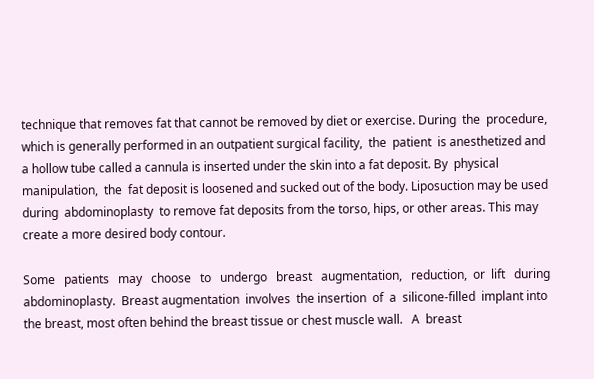technique that removes fat that cannot be removed by diet or exercise. During  the  procedure,  which is generally performed in an outpatient surgical facility,  the  patient  is anesthetized and a hollow tube called a cannula is inserted under the skin into a fat deposit. By  physical  manipulation,  the  fat deposit is loosened and sucked out of the body. Liposuction may be used during  abdominoplasty  to remove fat deposits from the torso, hips, or other areas. This may create a more desired body contour.

Some   patients   may   choose   to   undergo   breast   augmentation,   reduction,  or  lift   during abdominoplasty.  Breast augmentation  involves  the insertion  of  a  silicone-filled  implant into the breast, most often behind the breast tissue or chest muscle wall.   A  breast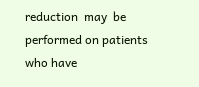reduction  may  be performed on patients who have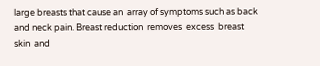large breasts that cause an  array of symptoms such as back and neck pain. Breast reduction  removes  excess  breast  skin  and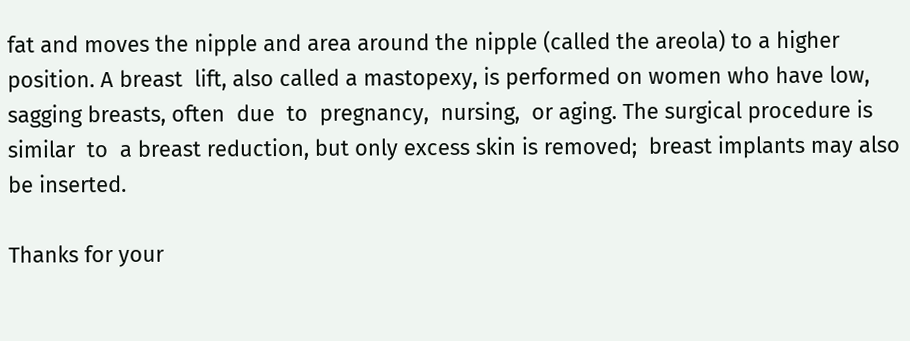fat and moves the nipple and area around the nipple (called the areola) to a higher position. A breast  lift, also called a mastopexy, is performed on women who have low, sagging breasts, often  due  to  pregnancy,  nursing,  or aging. The surgical procedure is  similar  to  a breast reduction, but only excess skin is removed;  breast implants may also be inserted.

Thanks for your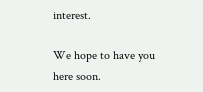interest.

We hope to have you here soon.